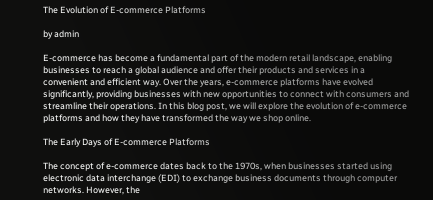The Evolution of E-commerce Platforms

by admin

E-commerce has become a fundamental part of the modern retail landscape, enabling businesses to reach a global audience and offer their products and services in a convenient and efficient way. Over the years, e-commerce platforms have evolved significantly, providing businesses with new opportunities to connect with consumers and streamline their operations. In this blog post, we will explore the evolution of e-commerce platforms and how they have transformed the way we shop online.

The Early Days of E-commerce Platforms

The concept of e-commerce dates back to the 1970s, when businesses started using electronic data interchange (EDI) to exchange business documents through computer networks. However, the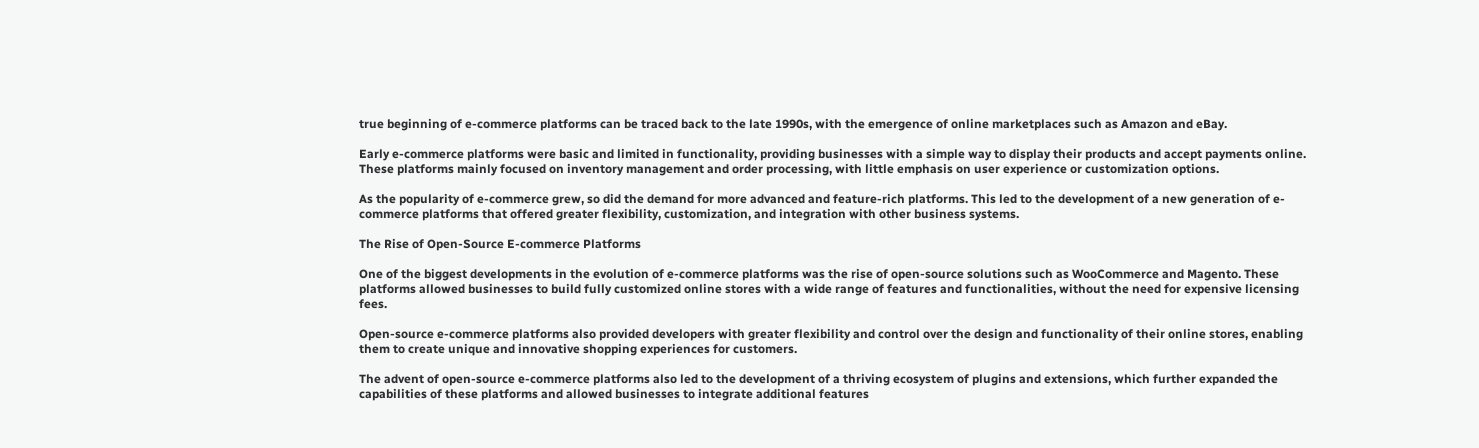true beginning of e-commerce platforms can be traced back to the late 1990s, with the emergence of online marketplaces such as Amazon and eBay.

Early e-commerce platforms were basic and limited in functionality, providing businesses with a simple way to display their products and accept payments online. These platforms mainly focused on inventory management and order processing, with little emphasis on user experience or customization options.

As the popularity of e-commerce grew, so did the demand for more advanced and feature-rich platforms. This led to the development of a new generation of e-commerce platforms that offered greater flexibility, customization, and integration with other business systems.

The Rise of Open-Source E-commerce Platforms

One of the biggest developments in the evolution of e-commerce platforms was the rise of open-source solutions such as WooCommerce and Magento. These platforms allowed businesses to build fully customized online stores with a wide range of features and functionalities, without the need for expensive licensing fees.

Open-source e-commerce platforms also provided developers with greater flexibility and control over the design and functionality of their online stores, enabling them to create unique and innovative shopping experiences for customers.

The advent of open-source e-commerce platforms also led to the development of a thriving ecosystem of plugins and extensions, which further expanded the capabilities of these platforms and allowed businesses to integrate additional features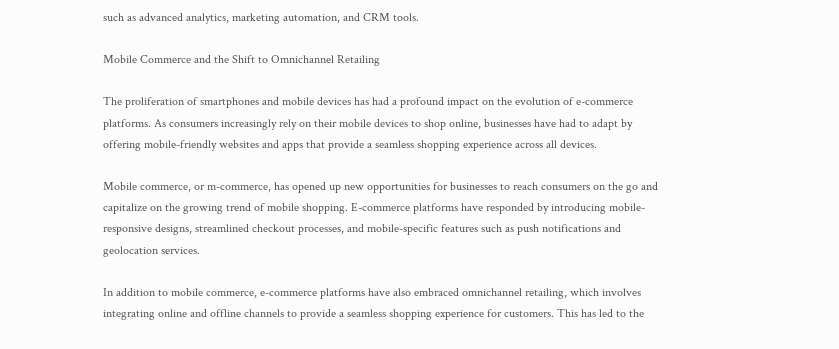such as advanced analytics, marketing automation, and CRM tools.

Mobile Commerce and the Shift to Omnichannel Retailing

The proliferation of smartphones and mobile devices has had a profound impact on the evolution of e-commerce platforms. As consumers increasingly rely on their mobile devices to shop online, businesses have had to adapt by offering mobile-friendly websites and apps that provide a seamless shopping experience across all devices.

Mobile commerce, or m-commerce, has opened up new opportunities for businesses to reach consumers on the go and capitalize on the growing trend of mobile shopping. E-commerce platforms have responded by introducing mobile-responsive designs, streamlined checkout processes, and mobile-specific features such as push notifications and geolocation services.

In addition to mobile commerce, e-commerce platforms have also embraced omnichannel retailing, which involves integrating online and offline channels to provide a seamless shopping experience for customers. This has led to the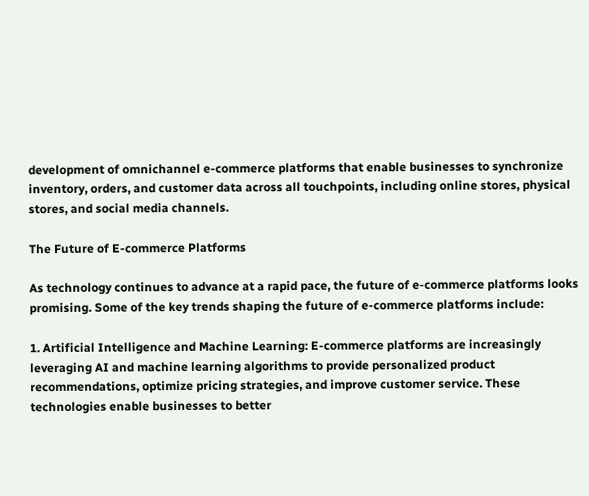development of omnichannel e-commerce platforms that enable businesses to synchronize inventory, orders, and customer data across all touchpoints, including online stores, physical stores, and social media channels.

The Future of E-commerce Platforms

As technology continues to advance at a rapid pace, the future of e-commerce platforms looks promising. Some of the key trends shaping the future of e-commerce platforms include:

1. Artificial Intelligence and Machine Learning: E-commerce platforms are increasingly leveraging AI and machine learning algorithms to provide personalized product recommendations, optimize pricing strategies, and improve customer service. These technologies enable businesses to better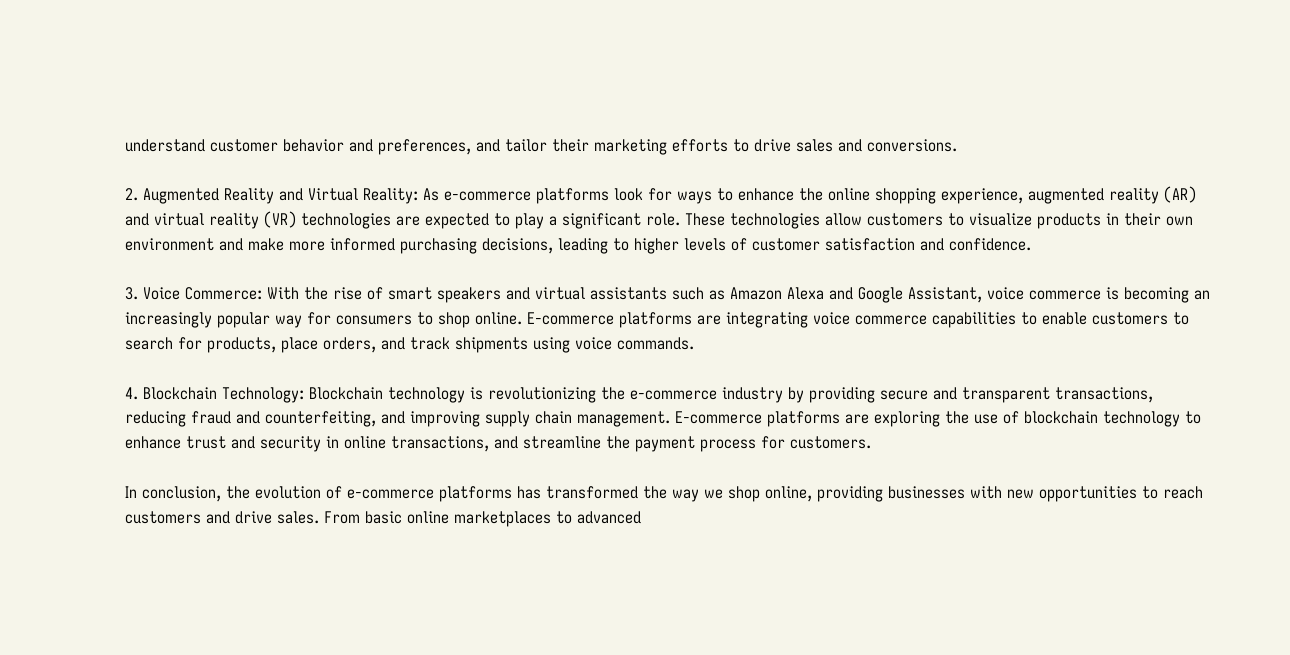understand customer behavior and preferences, and tailor their marketing efforts to drive sales and conversions.

2. Augmented Reality and Virtual Reality: As e-commerce platforms look for ways to enhance the online shopping experience, augmented reality (AR) and virtual reality (VR) technologies are expected to play a significant role. These technologies allow customers to visualize products in their own environment and make more informed purchasing decisions, leading to higher levels of customer satisfaction and confidence.

3. Voice Commerce: With the rise of smart speakers and virtual assistants such as Amazon Alexa and Google Assistant, voice commerce is becoming an increasingly popular way for consumers to shop online. E-commerce platforms are integrating voice commerce capabilities to enable customers to search for products, place orders, and track shipments using voice commands.

4. Blockchain Technology: Blockchain technology is revolutionizing the e-commerce industry by providing secure and transparent transactions, reducing fraud and counterfeiting, and improving supply chain management. E-commerce platforms are exploring the use of blockchain technology to enhance trust and security in online transactions, and streamline the payment process for customers.

In conclusion, the evolution of e-commerce platforms has transformed the way we shop online, providing businesses with new opportunities to reach customers and drive sales. From basic online marketplaces to advanced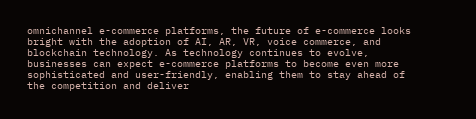omnichannel e-commerce platforms, the future of e-commerce looks bright with the adoption of AI, AR, VR, voice commerce, and blockchain technology. As technology continues to evolve, businesses can expect e-commerce platforms to become even more sophisticated and user-friendly, enabling them to stay ahead of the competition and deliver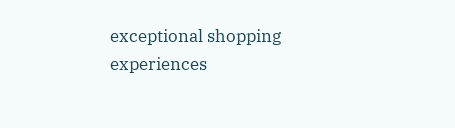exceptional shopping experiences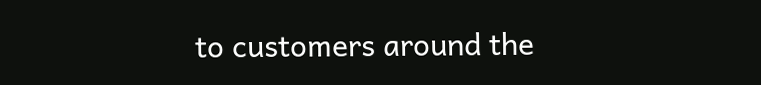to customers around the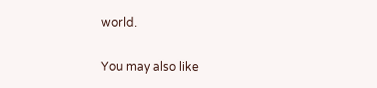world.

You may also like